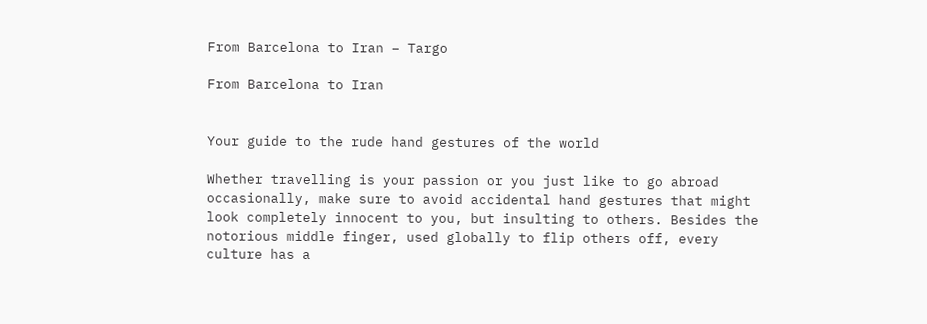From Barcelona to Iran – Targo

From Barcelona to Iran


Your guide to the rude hand gestures of the world

Whether travelling is your passion or you just like to go abroad occasionally, make sure to avoid accidental hand gestures that might look completely innocent to you, but insulting to others. Besides the notorious middle finger, used globally to flip others off, every culture has a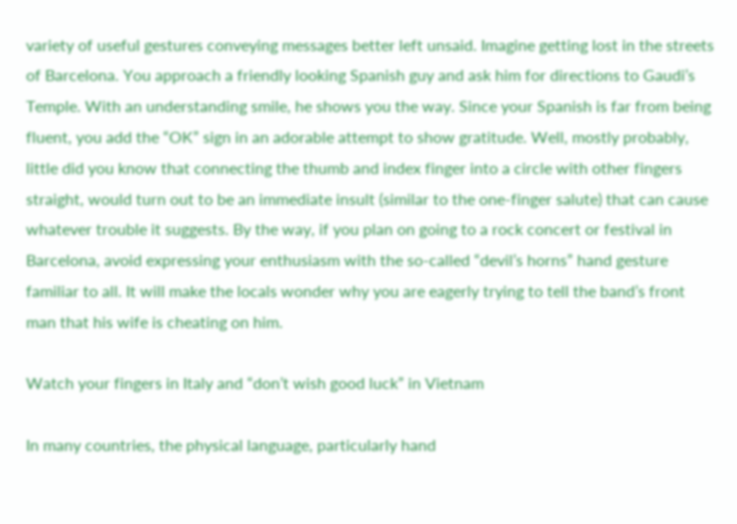variety of useful gestures conveying messages better left unsaid. Imagine getting lost in the streets of Barcelona. You approach a friendly looking Spanish guy and ask him for directions to Gaudi’s Temple. With an understanding smile, he shows you the way. Since your Spanish is far from being fluent, you add the “OK” sign in an adorable attempt to show gratitude. Well, mostly probably, little did you know that connecting the thumb and index finger into a circle with other fingers straight, would turn out to be an immediate insult (similar to the one-finger salute) that can cause whatever trouble it suggests. By the way, if you plan on going to a rock concert or festival in Barcelona, avoid expressing your enthusiasm with the so-called “devil’s horns” hand gesture familiar to all. It will make the locals wonder why you are eagerly trying to tell the band’s front man that his wife is cheating on him.

Watch your fingers in Italy and “don’t wish good luck” in Vietnam

In many countries, the physical language, particularly hand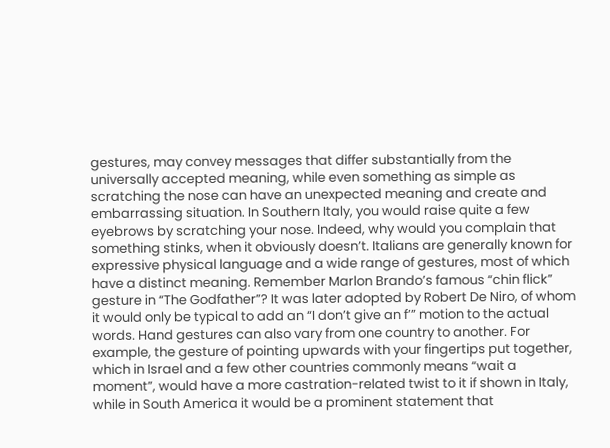gestures, may convey messages that differ substantially from the universally accepted meaning, while even something as simple as scratching the nose can have an unexpected meaning and create and embarrassing situation. In Southern Italy, you would raise quite a few eyebrows by scratching your nose. Indeed, why would you complain that something stinks, when it obviously doesn’t. Italians are generally known for expressive physical language and a wide range of gestures, most of which have a distinct meaning. Remember Marlon Brando’s famous “chin flick” gesture in “The Godfather”? It was later adopted by Robert De Niro, of whom it would only be typical to add an “I don’t give an f’” motion to the actual words. Hand gestures can also vary from one country to another. For example, the gesture of pointing upwards with your fingertips put together, which in Israel and a few other countries commonly means “wait a moment”, would have a more castration-related twist to it if shown in Italy, while in South America it would be a prominent statement that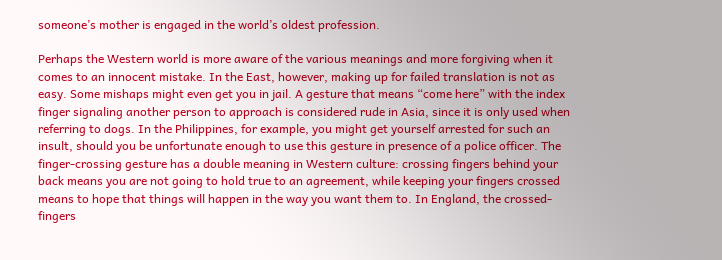someone’s mother is engaged in the world’s oldest profession.

Perhaps the Western world is more aware of the various meanings and more forgiving when it comes to an innocent mistake. In the East, however, making up for failed translation is not as easy. Some mishaps might even get you in jail. A gesture that means “come here” with the index finger signaling another person to approach is considered rude in Asia, since it is only used when referring to dogs. In the Philippines, for example, you might get yourself arrested for such an insult, should you be unfortunate enough to use this gesture in presence of a police officer. The finger-crossing gesture has a double meaning in Western culture: crossing fingers behind your back means you are not going to hold true to an agreement, while keeping your fingers crossed means to hope that things will happen in the way you want them to. In England, the crossed-fingers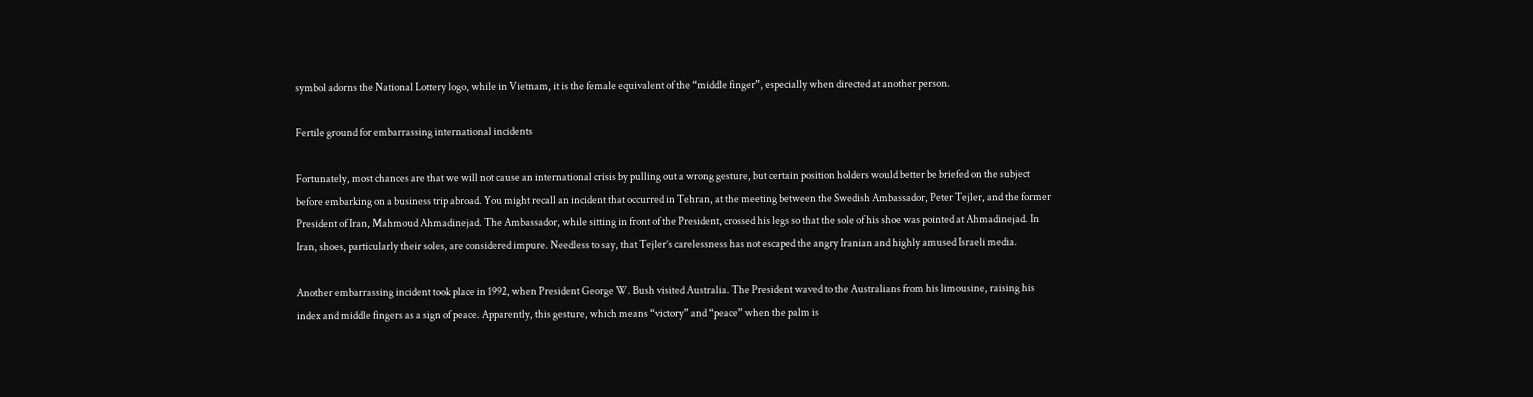symbol adorns the National Lottery logo, while in Vietnam, it is the female equivalent of the “middle finger”, especially when directed at another person.

Fertile ground for embarrassing international incidents

Fortunately, most chances are that we will not cause an international crisis by pulling out a wrong gesture, but certain position holders would better be briefed on the subject before embarking on a business trip abroad. You might recall an incident that occurred in Tehran, at the meeting between the Swedish Ambassador, Peter Tejler, and the former President of Iran, Mahmoud Ahmadinejad. The Ambassador, while sitting in front of the President, crossed his legs so that the sole of his shoe was pointed at Ahmadinejad. In Iran, shoes, particularly their soles, are considered impure. Needless to say, that Tejler’s carelessness has not escaped the angry Iranian and highly amused Israeli media.

Another embarrassing incident took place in 1992, when President George W. Bush visited Australia. The President waved to the Australians from his limousine, raising his index and middle fingers as a sign of peace. Apparently, this gesture, which means “victory” and “peace” when the palm is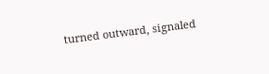turned outward, signaled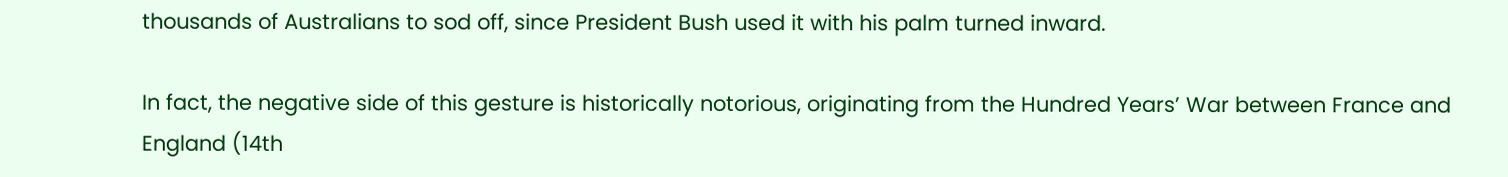thousands of Australians to sod off, since President Bush used it with his palm turned inward.

In fact, the negative side of this gesture is historically notorious, originating from the Hundred Years’ War between France and England (14th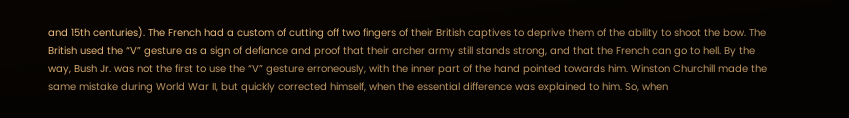and 15th centuries). The French had a custom of cutting off two fingers of their British captives to deprive them of the ability to shoot the bow. The British used the “V” gesture as a sign of defiance and proof that their archer army still stands strong, and that the French can go to hell. By the way, Bush Jr. was not the first to use the “V” gesture erroneously, with the inner part of the hand pointed towards him. Winston Churchill made the same mistake during World War II, but quickly corrected himself, when the essential difference was explained to him. So, when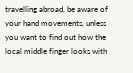travelling abroad, be aware of your hand movements, unless you want to find out how the local middle finger looks with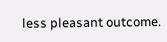less pleasant outcome.